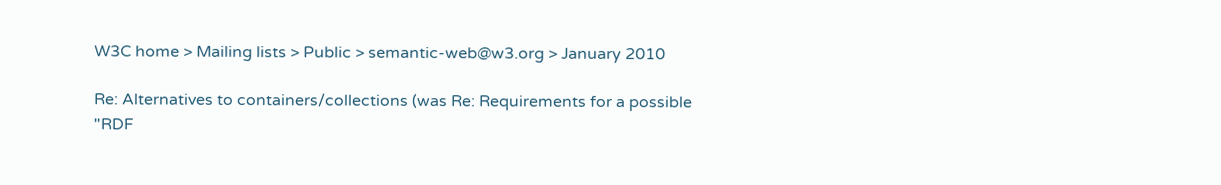W3C home > Mailing lists > Public > semantic-web@w3.org > January 2010

Re: Alternatives to containers/collections (was Re: Requirements for a possible "RDF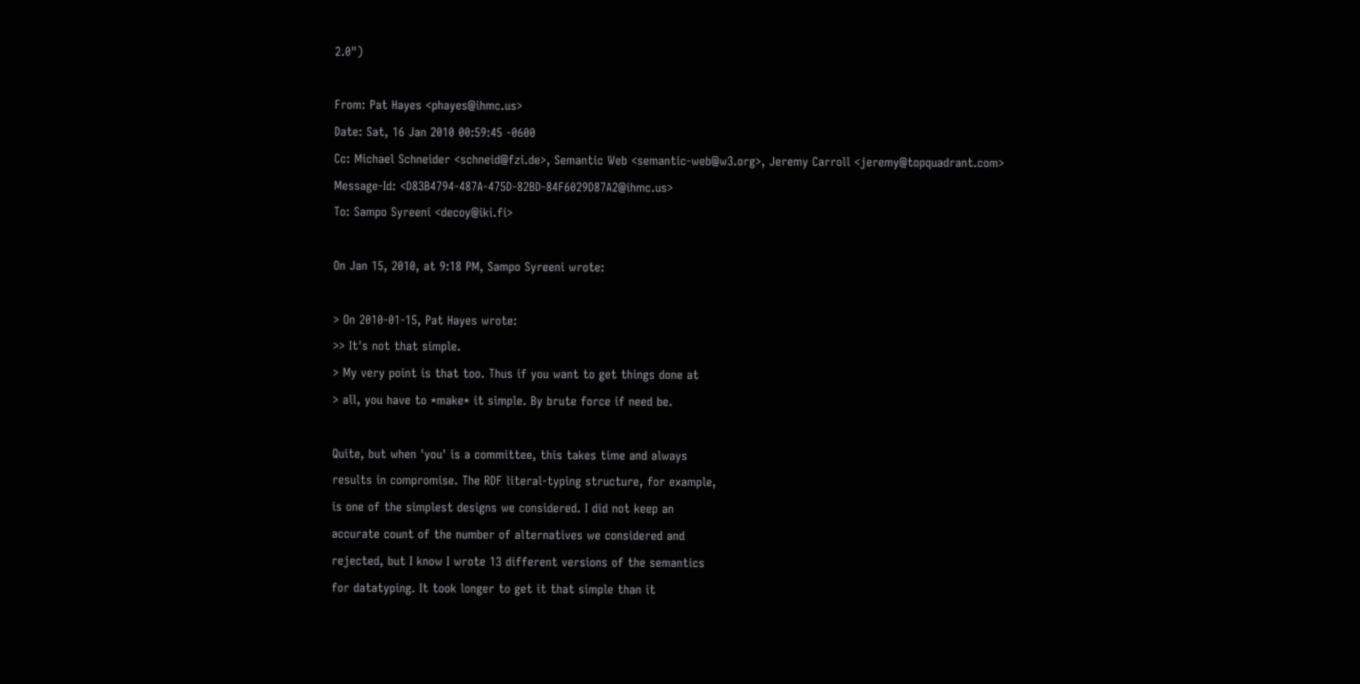2.0")

From: Pat Hayes <phayes@ihmc.us>
Date: Sat, 16 Jan 2010 00:59:45 -0600
Cc: Michael Schneider <schneid@fzi.de>, Semantic Web <semantic-web@w3.org>, Jeremy Carroll <jeremy@topquadrant.com>
Message-Id: <D83B4794-487A-475D-82BD-84F6029D87A2@ihmc.us>
To: Sampo Syreeni <decoy@iki.fi>

On Jan 15, 2010, at 9:18 PM, Sampo Syreeni wrote:

> On 2010-01-15, Pat Hayes wrote:
>> It's not that simple.
> My very point is that too. Thus if you want to get things done at
> all, you have to *make* it simple. By brute force if need be.

Quite, but when 'you' is a committee, this takes time and always
results in compromise. The RDF literal-typing structure, for example,
is one of the simplest designs we considered. I did not keep an
accurate count of the number of alternatives we considered and
rejected, but I know I wrote 13 different versions of the semantics
for datatyping. It took longer to get it that simple than it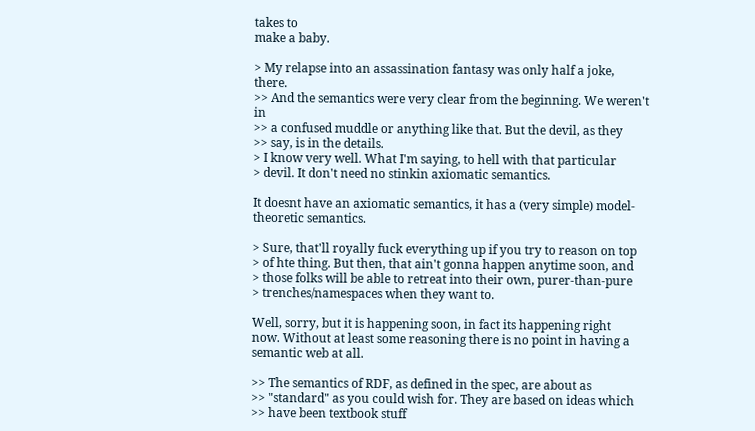takes to
make a baby.

> My relapse into an assassination fantasy was only half a joke, there.
>> And the semantics were very clear from the beginning. We weren't in
>> a confused muddle or anything like that. But the devil, as they
>> say, is in the details.
> I know very well. What I'm saying, to hell with that particular
> devil. It don't need no stinkin axiomatic semantics.

It doesnt have an axiomatic semantics, it has a (very simple) model-
theoretic semantics.

> Sure, that'll royally fuck everything up if you try to reason on top
> of hte thing. But then, that ain't gonna happen anytime soon, and
> those folks will be able to retreat into their own, purer-than-pure
> trenches/namespaces when they want to.

Well, sorry, but it is happening soon, in fact its happening right
now. Without at least some reasoning there is no point in having a
semantic web at all.

>> The semantics of RDF, as defined in the spec, are about as
>> "standard" as you could wish for. They are based on ideas which
>> have been textbook stuff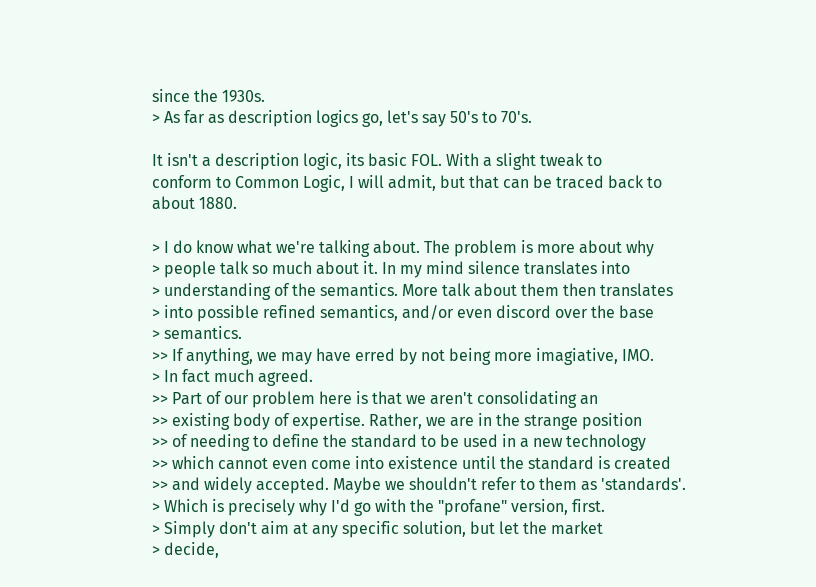since the 1930s.
> As far as description logics go, let's say 50's to 70's.

It isn't a description logic, its basic FOL. With a slight tweak to
conform to Common Logic, I will admit, but that can be traced back to
about 1880.

> I do know what we're talking about. The problem is more about why
> people talk so much about it. In my mind silence translates into
> understanding of the semantics. More talk about them then translates
> into possible refined semantics, and/or even discord over the base
> semantics.
>> If anything, we may have erred by not being more imagiative, IMO.
> In fact much agreed.
>> Part of our problem here is that we aren't consolidating an
>> existing body of expertise. Rather, we are in the strange position
>> of needing to define the standard to be used in a new technology
>> which cannot even come into existence until the standard is created
>> and widely accepted. Maybe we shouldn't refer to them as 'standards'.
> Which is precisely why I'd go with the "profane" version, first.
> Simply don't aim at any specific solution, but let the market
> decide,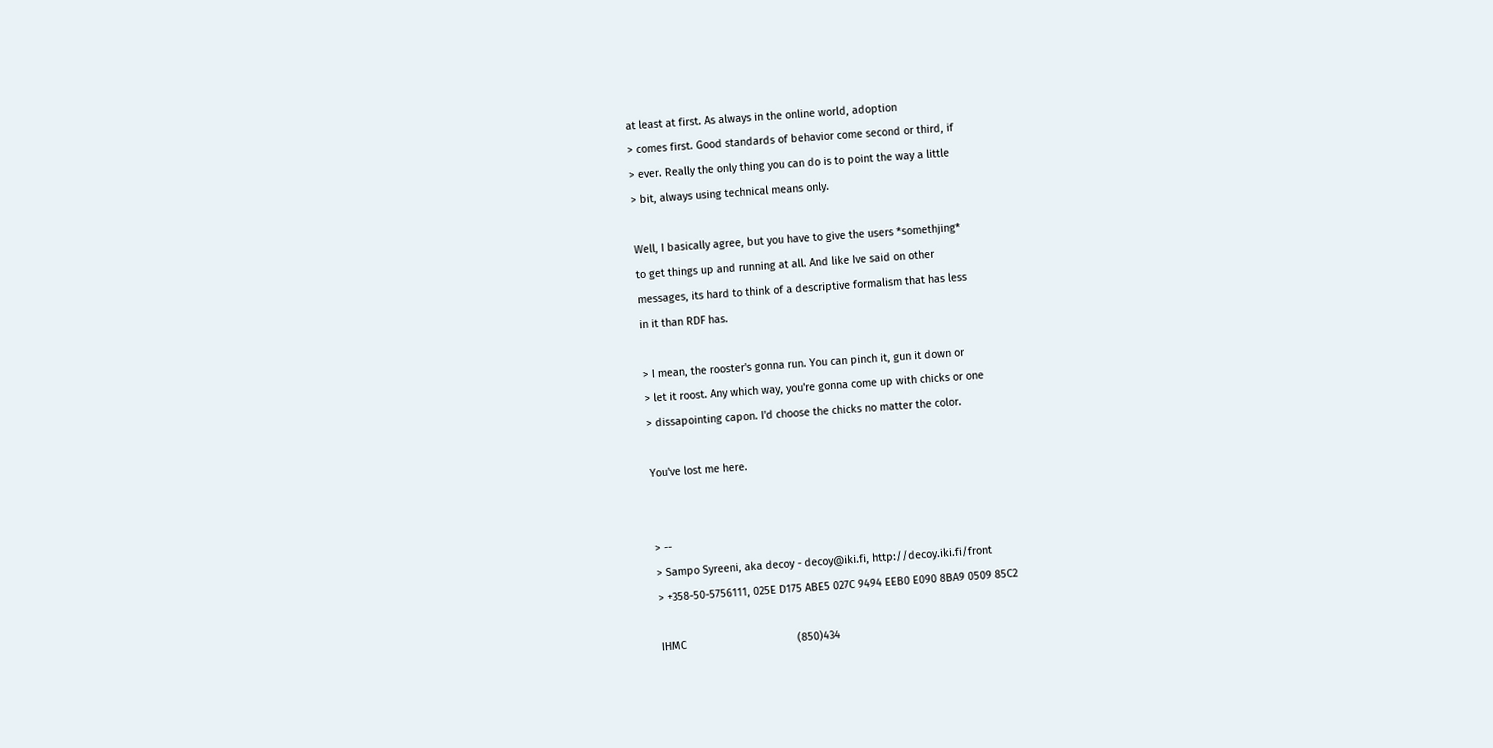at least at first. As always in the online world, adoption
> comes first. Good standards of behavior come second or third, if
> ever. Really the only thing you can do is to point the way a little
> bit, always using technical means only.

Well, I basically agree, but you have to give the users *somethjing*
to get things up and running at all. And like Ive said on other
messages, its hard to think of a descriptive formalism that has less
in it than RDF has.

> I mean, the rooster's gonna run. You can pinch it, gun it down or
> let it roost. Any which way, you're gonna come up with chicks or one
> dissapointing capon. I'd choose the chicks no matter the color.

You've lost me here.


> --
> Sampo Syreeni, aka decoy - decoy@iki.fi, http://decoy.iki.fi/front
> +358-50-5756111, 025E D175 ABE5 027C 9494 EEB0 E090 8BA9 0509 85C2

IHMC                                     (850)434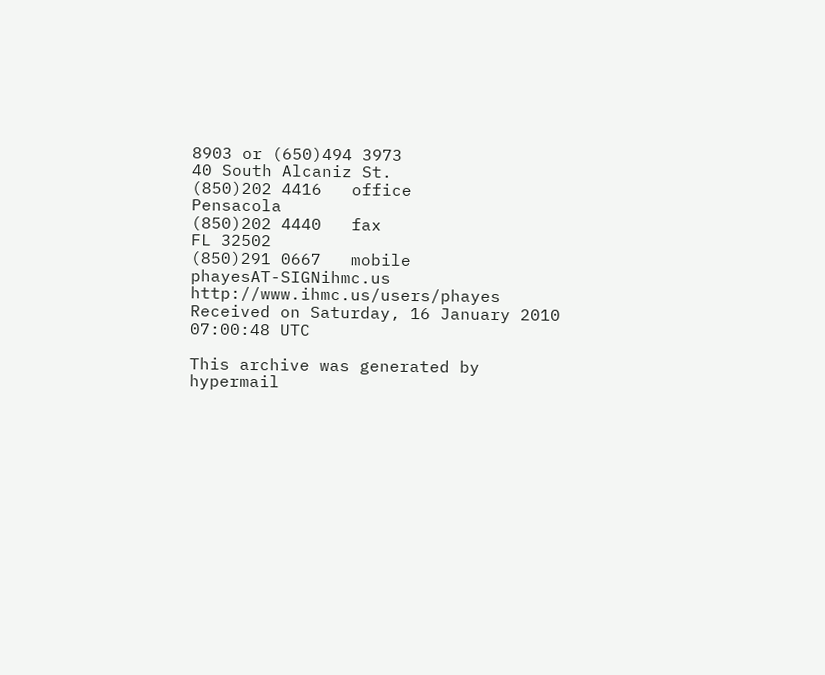8903 or (650)494 3973
40 South Alcaniz St.           (850)202 4416   office
Pensacola                            (850)202 4440   fax
FL 32502                              (850)291 0667   mobile
phayesAT-SIGNihmc.us       http://www.ihmc.us/users/phayes
Received on Saturday, 16 January 2010 07:00:48 UTC

This archive was generated by hypermail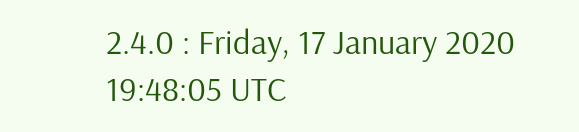2.4.0 : Friday, 17 January 2020 19:48:05 UTC